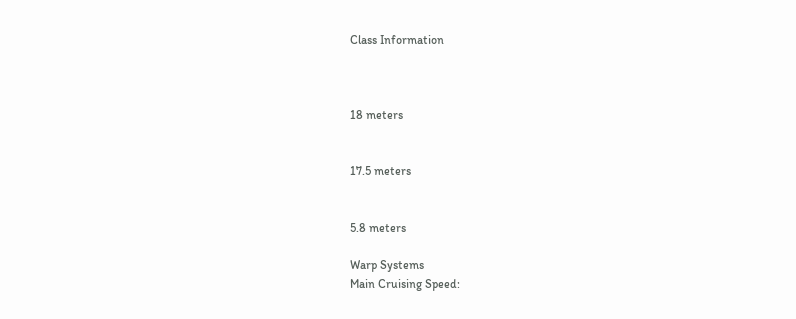Class Information



18 meters


17.5 meters


5.8 meters

Warp Systems
Main Cruising Speed: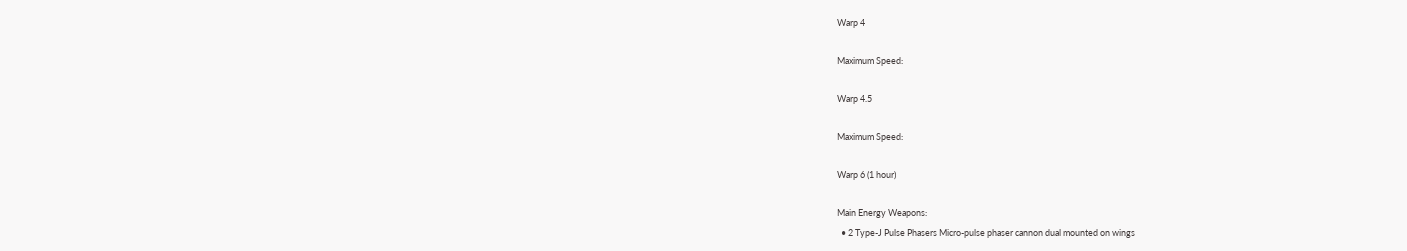Warp 4

Maximum Speed:

Warp 4.5

Maximum Speed:

Warp 6 (1 hour)

Main Energy Weapons:
  • 2 Type-J Pulse Phasers Micro-pulse phaser cannon dual mounted on wings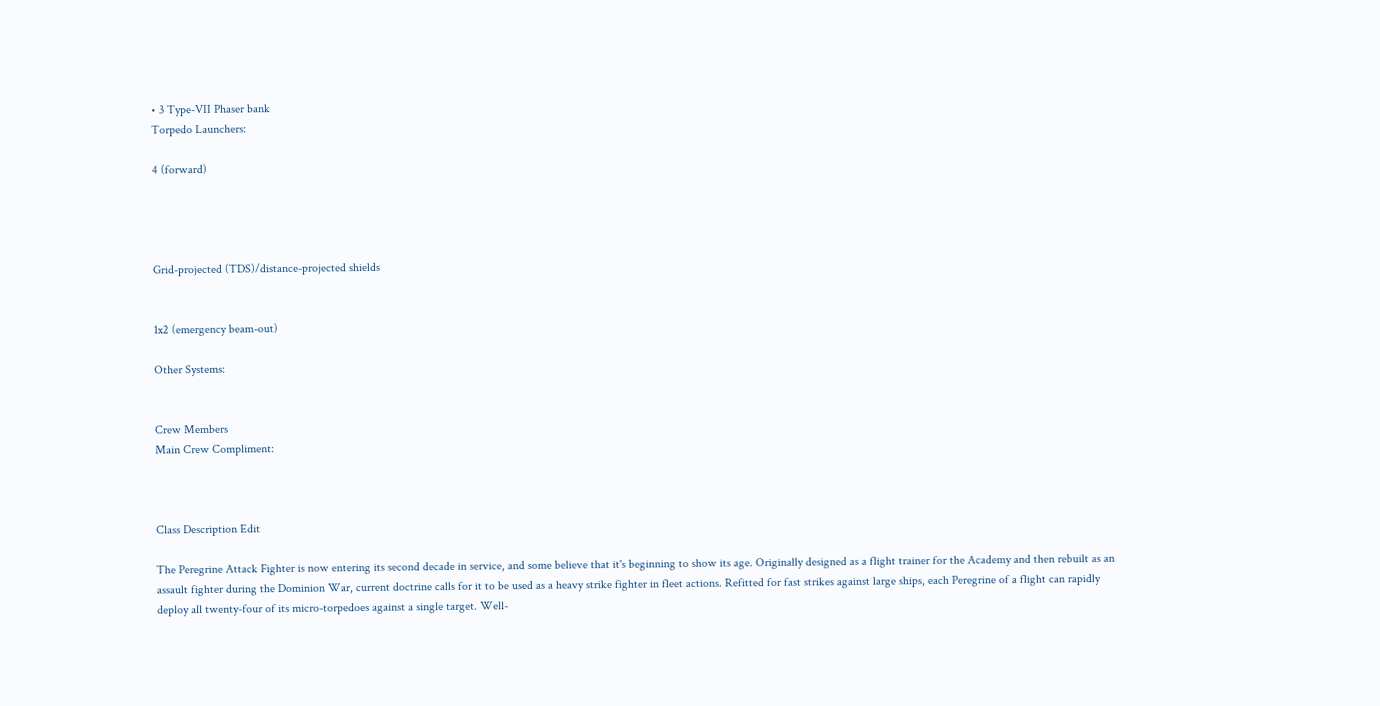• 3 Type-VII Phaser bank
Torpedo Launchers:

4 (forward)




Grid-projected (TDS)/distance-projected shields


1x2 (emergency beam-out)

Other Systems:


Crew Members
Main Crew Compliment:



Class Description Edit

The Peregrine Attack Fighter is now entering its second decade in service, and some believe that it's beginning to show its age. Originally designed as a flight trainer for the Academy and then rebuilt as an assault fighter during the Dominion War, current doctrine calls for it to be used as a heavy strike fighter in fleet actions. Refitted for fast strikes against large ships, each Peregrine of a flight can rapidly deploy all twenty-four of its micro-torpedoes against a single target. Well-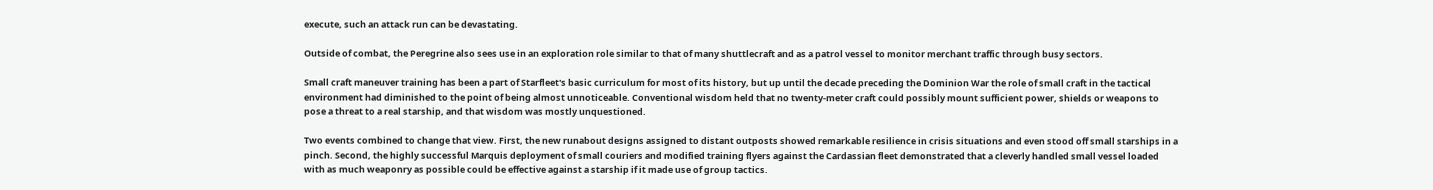execute, such an attack run can be devastating.

Outside of combat, the Peregrine also sees use in an exploration role similar to that of many shuttlecraft and as a patrol vessel to monitor merchant traffic through busy sectors.

Small craft maneuver training has been a part of Starfleet's basic curriculum for most of its history, but up until the decade preceding the Dominion War the role of small craft in the tactical environment had diminished to the point of being almost unnoticeable. Conventional wisdom held that no twenty-meter craft could possibly mount sufficient power, shields or weapons to pose a threat to a real starship, and that wisdom was mostly unquestioned.

Two events combined to change that view. First, the new runabout designs assigned to distant outposts showed remarkable resilience in crisis situations and even stood off small starships in a pinch. Second, the highly successful Marquis deployment of small couriers and modified training flyers against the Cardassian fleet demonstrated that a cleverly handled small vessel loaded with as much weaponry as possible could be effective against a starship if it made use of group tactics.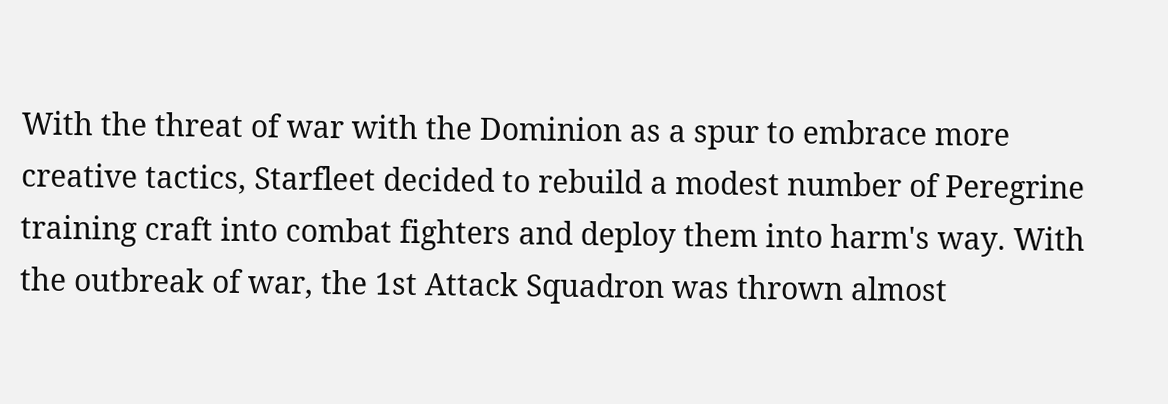With the threat of war with the Dominion as a spur to embrace more creative tactics, Starfleet decided to rebuild a modest number of Peregrine training craft into combat fighters and deploy them into harm's way. With the outbreak of war, the 1st Attack Squadron was thrown almost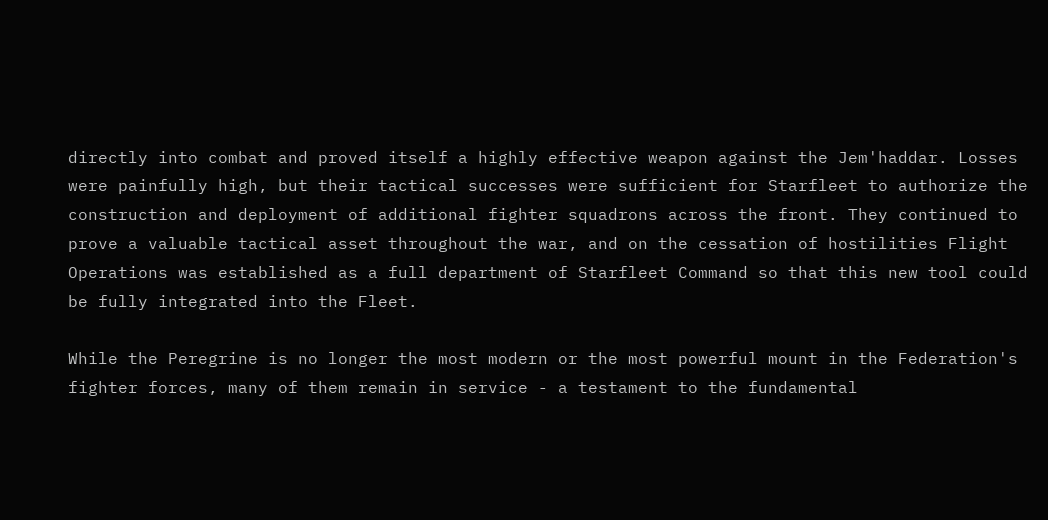directly into combat and proved itself a highly effective weapon against the Jem'haddar. Losses were painfully high, but their tactical successes were sufficient for Starfleet to authorize the construction and deployment of additional fighter squadrons across the front. They continued to prove a valuable tactical asset throughout the war, and on the cessation of hostilities Flight Operations was established as a full department of Starfleet Command so that this new tool could be fully integrated into the Fleet.

While the Peregrine is no longer the most modern or the most powerful mount in the Federation's fighter forces, many of them remain in service - a testament to the fundamental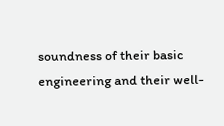soundness of their basic engineering and their well-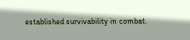established survivability in combat.